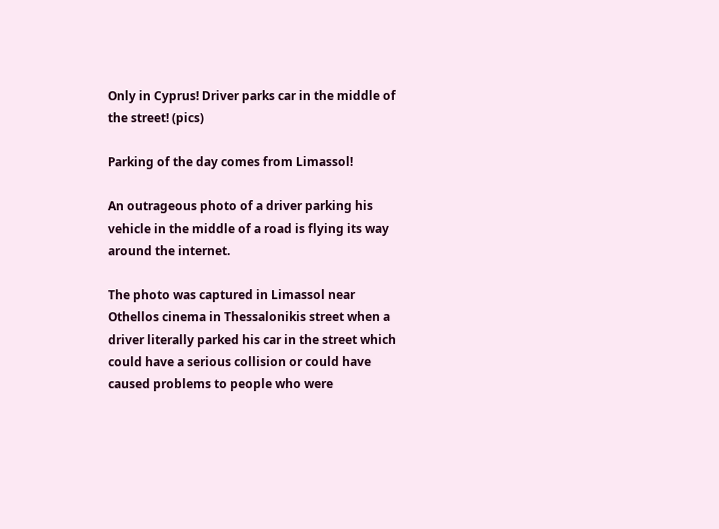Only in Cyprus! Driver parks car in the middle of the street! (pics)

Parking of the day comes from Limassol!

An outrageous photo of a driver parking his vehicle in the middle of a road is flying its way around the internet.

The photo was captured in Limassol near Othellos cinema in Thessalonikis street when a driver literally parked his car in the street which could have a serious collision or could have caused problems to people who were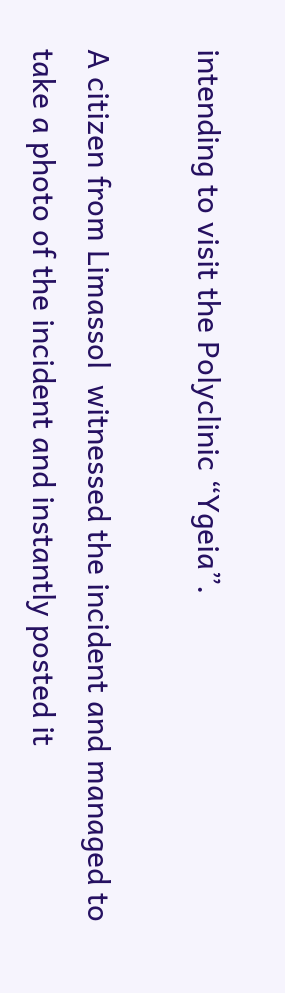intending to visit the Polyclinic “Ygeia”.

A citizen from Limassol  witnessed the incident and managed to take a photo of the incident and instantly posted it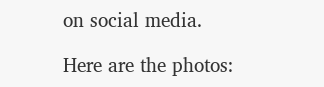on social media.

Here are the photos: